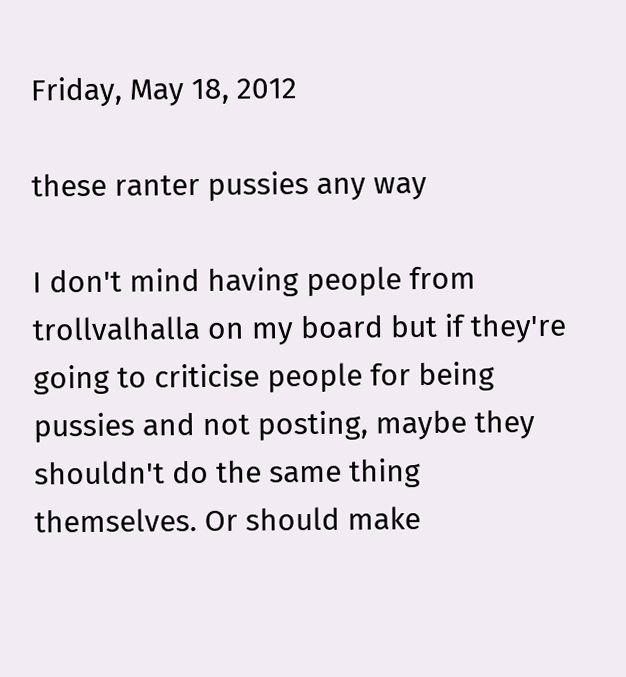Friday, May 18, 2012

these ranter pussies any way

I don't mind having people from trollvalhalla on my board but if they're going to criticise people for being pussies and not posting, maybe they shouldn't do the same thing themselves. Or should make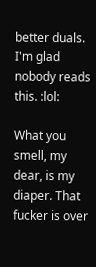better duals. I'm glad nobody reads this. :lol:

What you smell, my dear, is my diaper. That fucker is over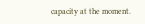capacity at the moment.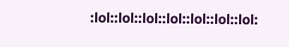:lol::lol::lol::lol::lol::lol::lol: